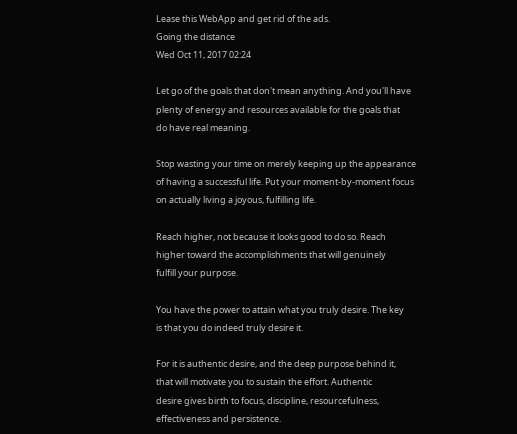Lease this WebApp and get rid of the ads.
Going the distance
Wed Oct 11, 2017 02:24

Let go of the goals that don't mean anything. And you'll have
plenty of energy and resources available for the goals that
do have real meaning.

Stop wasting your time on merely keeping up the appearance
of having a successful life. Put your moment-by-moment focus
on actually living a joyous, fulfilling life.

Reach higher, not because it looks good to do so. Reach
higher toward the accomplishments that will genuinely
fulfill your purpose.

You have the power to attain what you truly desire. The key
is that you do indeed truly desire it.

For it is authentic desire, and the deep purpose behind it,
that will motivate you to sustain the effort. Authentic
desire gives birth to focus, discipline, resourcefulness,
effectiveness and persistence.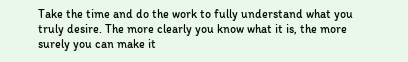Take the time and do the work to fully understand what you
truly desire. The more clearly you know what it is, the more
surely you can make it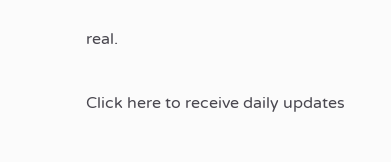real.

Click here to receive daily updates